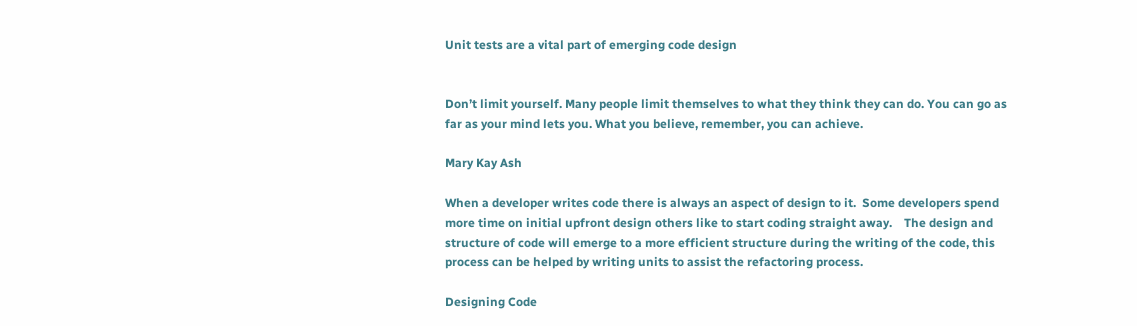Unit tests are a vital part of emerging code design


Don’t limit yourself. Many people limit themselves to what they think they can do. You can go as far as your mind lets you. What you believe, remember, you can achieve.

Mary Kay Ash

When a developer writes code there is always an aspect of design to it.  Some developers spend more time on initial upfront design others like to start coding straight away.    The design and structure of code will emerge to a more efficient structure during the writing of the code, this process can be helped by writing units to assist the refactoring process.

Designing Code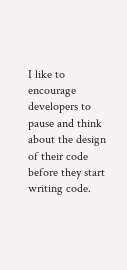I like to encourage developers to pause and think about the design of their code before they start writing code.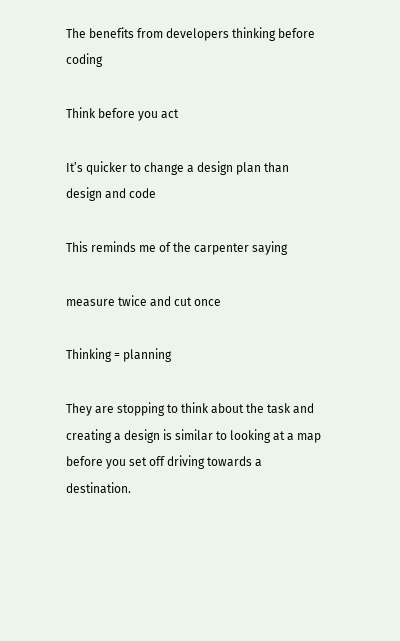The benefits from developers thinking before coding

Think before you act

It’s quicker to change a design plan than design and code

This reminds me of the carpenter saying

measure twice and cut once

Thinking = planning

They are stopping to think about the task and creating a design is similar to looking at a map before you set off driving towards a destination.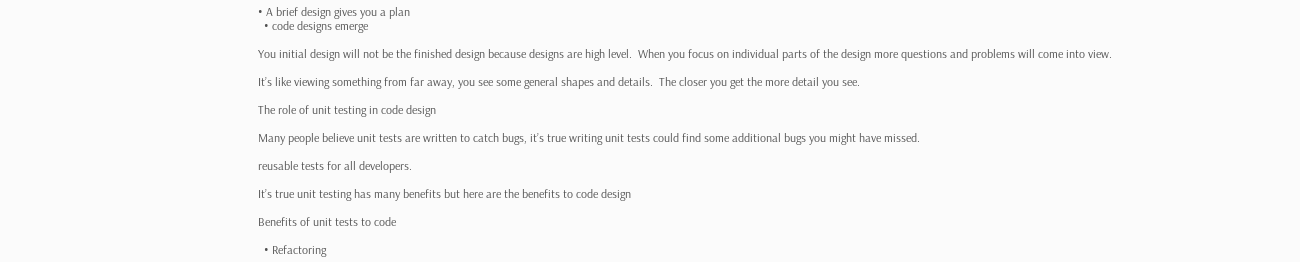• A brief design gives you a plan
  • code designs emerge

You initial design will not be the finished design because designs are high level.  When you focus on individual parts of the design more questions and problems will come into view.

It’s like viewing something from far away, you see some general shapes and details.  The closer you get the more detail you see.

The role of unit testing in code design

Many people believe unit tests are written to catch bugs, it’s true writing unit tests could find some additional bugs you might have missed.

reusable tests for all developers.

It’s true unit testing has many benefits but here are the benefits to code design

Benefits of unit tests to code

  • Refactoring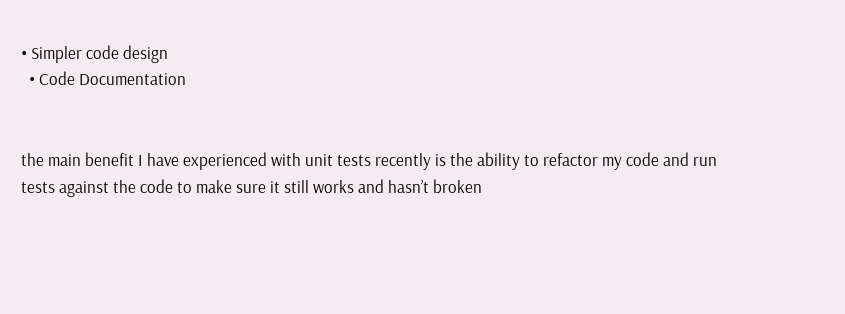• Simpler code design
  • Code Documentation


the main benefit I have experienced with unit tests recently is the ability to refactor my code and run tests against the code to make sure it still works and hasn’t broken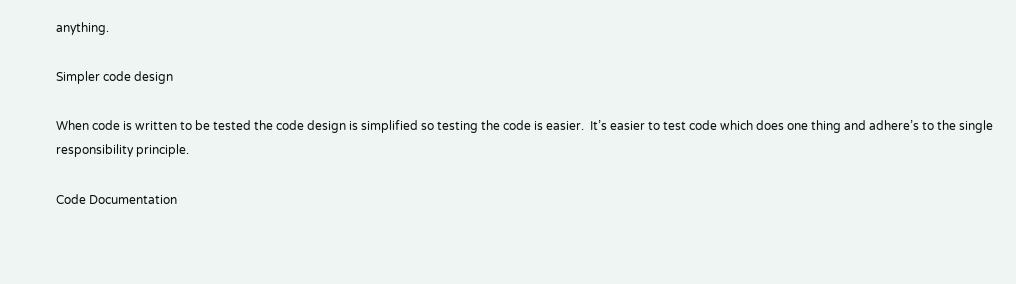anything.

Simpler code design

When code is written to be tested the code design is simplified so testing the code is easier.  It’s easier to test code which does one thing and adhere’s to the single responsibility principle.

Code Documentation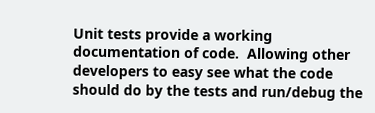Unit tests provide a working documentation of code.  Allowing other developers to easy see what the code should do by the tests and run/debug the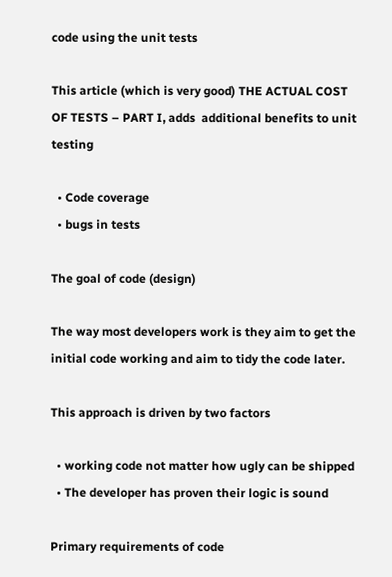code using the unit tests

This article (which is very good) THE ACTUAL COST OF TESTS – PART I, adds  additional benefits to unit testing

  • Code coverage
  • bugs in tests

The goal of code (design)

The way most developers work is they aim to get the initial code working and aim to tidy the code later.

This approach is driven by two factors

  • working code not matter how ugly can be shipped
  • The developer has proven their logic is sound

Primary requirements of code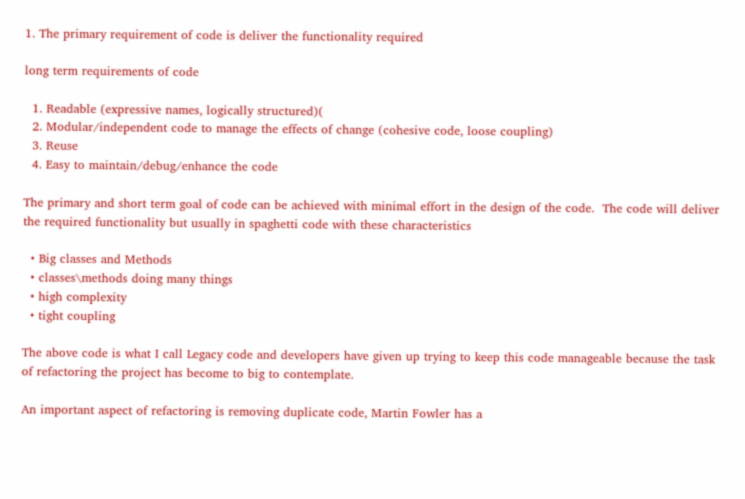1. The primary requirement of code is deliver the functionality required

long term requirements of code

  1. Readable (expressive names, logically structured)(
  2. Modular/independent code to manage the effects of change (cohesive code, loose coupling)
  3. Reuse
  4. Easy to maintain/debug/enhance the code

The primary and short term goal of code can be achieved with minimal effort in the design of the code.  The code will deliver the required functionality but usually in spaghetti code with these characteristics

  • Big classes and Methods
  • classes\methods doing many things
  • high complexity
  • tight coupling

The above code is what I call Legacy code and developers have given up trying to keep this code manageable because the task of refactoring the project has become to big to contemplate.

An important aspect of refactoring is removing duplicate code, Martin Fowler has a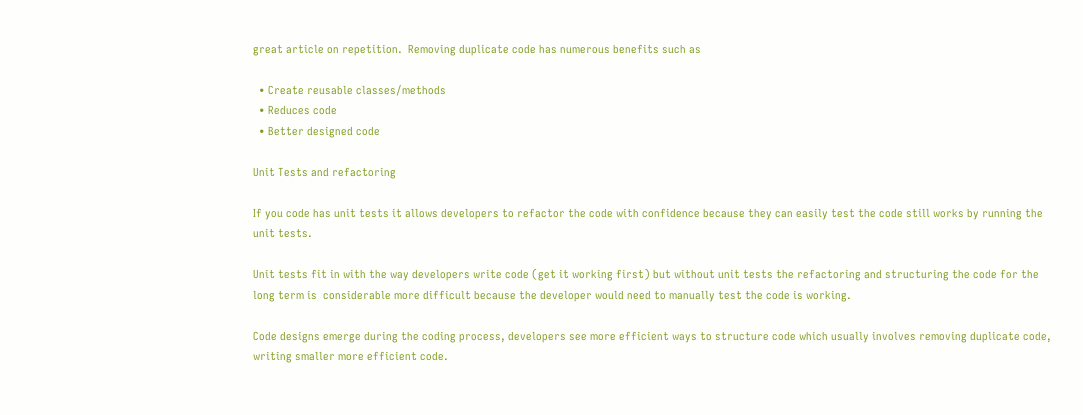great article on repetition.  Removing duplicate code has numerous benefits such as

  • Create reusable classes/methods
  • Reduces code
  • Better designed code

Unit Tests and refactoring

If you code has unit tests it allows developers to refactor the code with confidence because they can easily test the code still works by running the unit tests.

Unit tests fit in with the way developers write code (get it working first) but without unit tests the refactoring and structuring the code for the long term is  considerable more difficult because the developer would need to manually test the code is working.

Code designs emerge during the coding process, developers see more efficient ways to structure code which usually involves removing duplicate code, writing smaller more efficient code.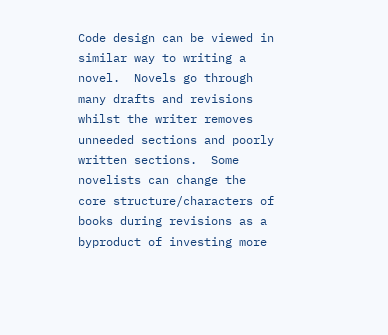Code design can be viewed in similar way to writing a novel.  Novels go through many drafts and revisions whilst the writer removes unneeded sections and poorly written sections.  Some novelists can change the core structure/characters of books during revisions as a byproduct of investing more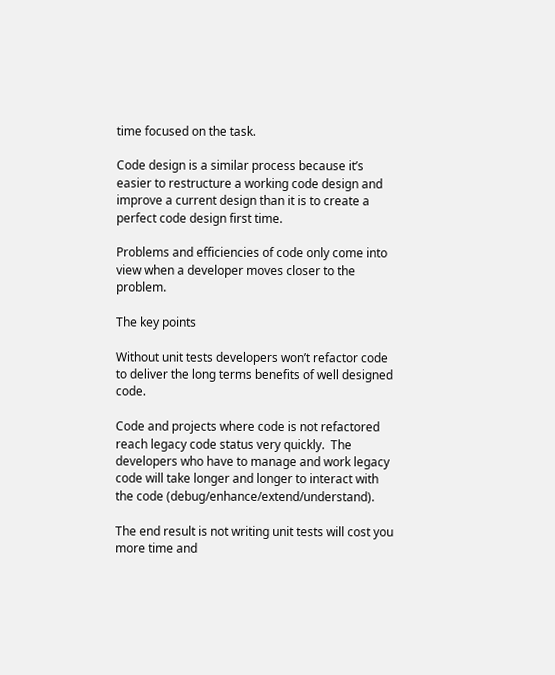time focused on the task.

Code design is a similar process because it’s easier to restructure a working code design and improve a current design than it is to create a perfect code design first time.

Problems and efficiencies of code only come into view when a developer moves closer to the problem.

The key points

Without unit tests developers won’t refactor code to deliver the long terms benefits of well designed code.

Code and projects where code is not refactored reach legacy code status very quickly.  The developers who have to manage and work legacy code will take longer and longer to interact with the code (debug/enhance/extend/understand).

The end result is not writing unit tests will cost you more time and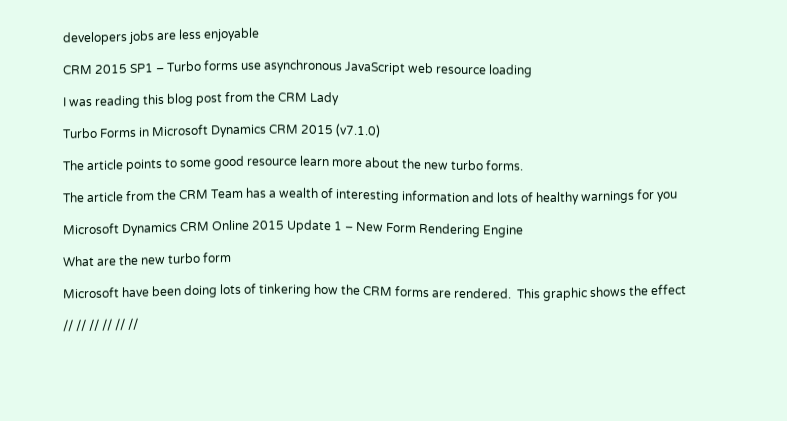developers jobs are less enjoyable

CRM 2015 SP1 – Turbo forms use asynchronous JavaScript web resource loading

I was reading this blog post from the CRM Lady

Turbo Forms in Microsoft Dynamics CRM 2015 (v7.1.0)

The article points to some good resource learn more about the new turbo forms.

The article from the CRM Team has a wealth of interesting information and lots of healthy warnings for you

Microsoft Dynamics CRM Online 2015 Update 1 – New Form Rendering Engine

What are the new turbo form

Microsoft have been doing lots of tinkering how the CRM forms are rendered.  This graphic shows the effect

// // // // // //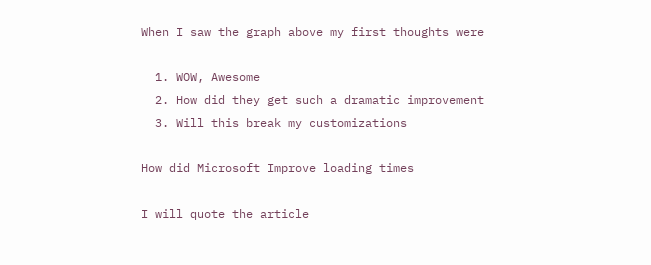When I saw the graph above my first thoughts were

  1. WOW, Awesome
  2. How did they get such a dramatic improvement
  3. Will this break my customizations

How did Microsoft Improve loading times

I will quote the article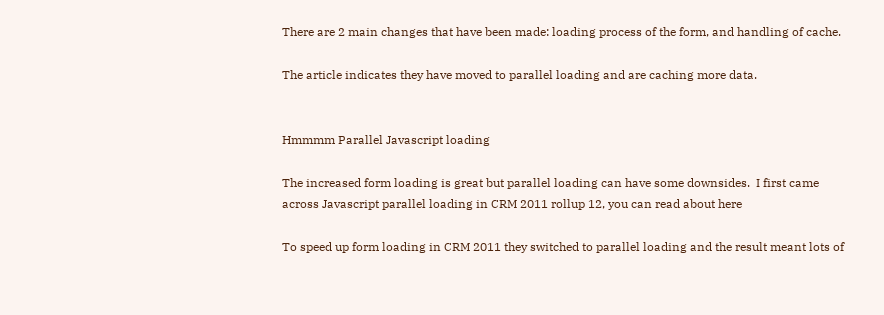There are 2 main changes that have been made: loading process of the form, and handling of cache.

The article indicates they have moved to parallel loading and are caching more data.


Hmmmm Parallel Javascript loading

The increased form loading is great but parallel loading can have some downsides.  I first came across Javascript parallel loading in CRM 2011 rollup 12, you can read about here

To speed up form loading in CRM 2011 they switched to parallel loading and the result meant lots of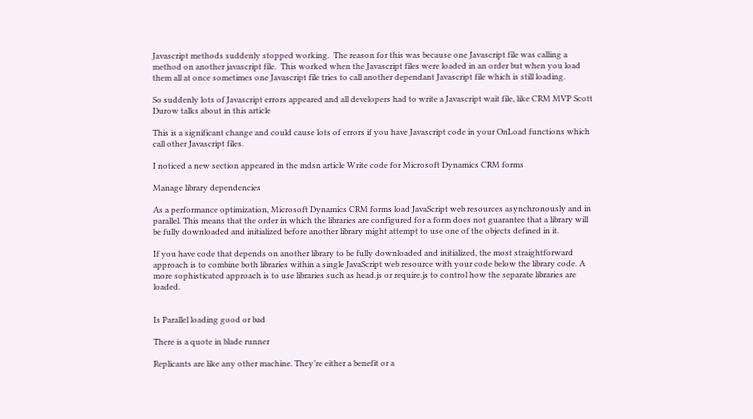Javascript methods suddenly stopped working.  The reason for this was because one Javascript file was calling a method on another javascript file.  This worked when the Javascript files were loaded in an order but when you load them all at once sometimes one Javascript file tries to call another dependant Javascript file which is still loading.

So suddenly lots of Javascript errors appeared and all developers had to write a Javascript wait file, like CRM MVP Scott Durow talks about in this article

This is a significant change and could cause lots of errors if you have Javascript code in your OnLoad functions which call other Javascript files.

I noticed a new section appeared in the mdsn article Write code for Microsoft Dynamics CRM forms

Manage library dependencies

As a performance optimization, Microsoft Dynamics CRM forms load JavaScript web resources asynchronously and in parallel. This means that the order in which the libraries are configured for a form does not guarantee that a library will be fully downloaded and initialized before another library might attempt to use one of the objects defined in it.

If you have code that depends on another library to be fully downloaded and initialized, the most straightforward approach is to combine both libraries within a single JavaScript web resource with your code below the library code. A more sophisticated approach is to use libraries such as head.js or require.js to control how the separate libraries are loaded.


Is Parallel loading good or bad

There is a quote in blade runner

Replicants are like any other machine. They’re either a benefit or a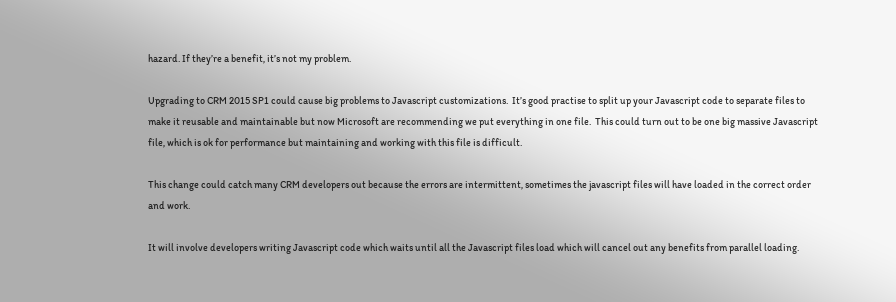hazard. If they’re a benefit, it’s not my problem.

Upgrading to CRM 2015 SP1 could cause big problems to Javascript customizations.  It’s good practise to split up your Javascript code to separate files to make it reusable and maintainable but now Microsoft are recommending we put everything in one file.  This could turn out to be one big massive Javascript file, which is ok for performance but maintaining and working with this file is difficult.

This change could catch many CRM developers out because the errors are intermittent, sometimes the javascript files will have loaded in the correct order and work.

It will involve developers writing Javascript code which waits until all the Javascript files load which will cancel out any benefits from parallel loading.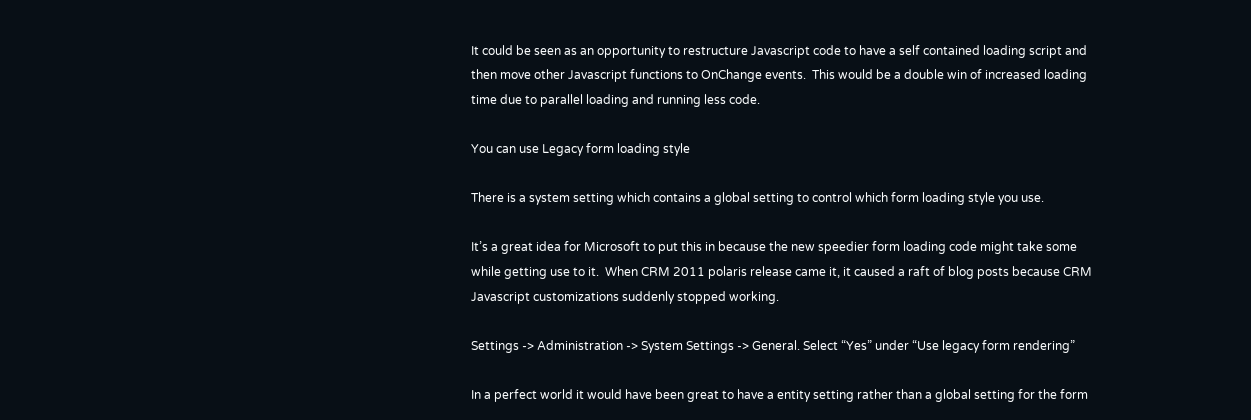It could be seen as an opportunity to restructure Javascript code to have a self contained loading script and then move other Javascript functions to OnChange events.  This would be a double win of increased loading time due to parallel loading and running less code.

You can use Legacy form loading style

There is a system setting which contains a global setting to control which form loading style you use.

It’s a great idea for Microsoft to put this in because the new speedier form loading code might take some while getting use to it.  When CRM 2011 polaris release came it, it caused a raft of blog posts because CRM Javascript customizations suddenly stopped working.

Settings -> Administration -> System Settings -> General. Select “Yes” under “Use legacy form rendering”

In a perfect world it would have been great to have a entity setting rather than a global setting for the form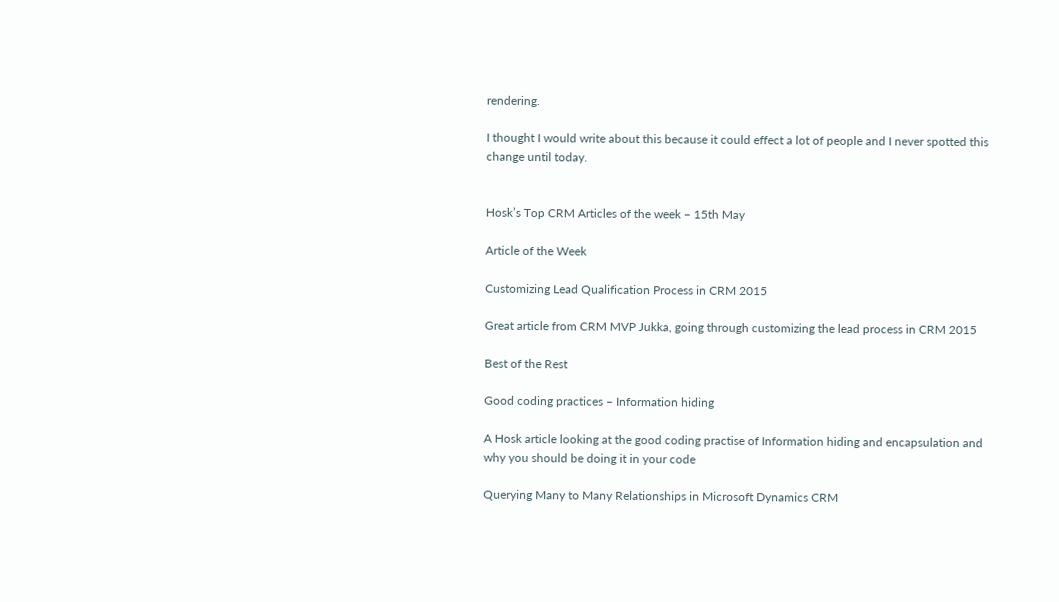rendering.

I thought I would write about this because it could effect a lot of people and I never spotted this change until today.


Hosk’s Top CRM Articles of the week – 15th May

Article of the Week

Customizing Lead Qualification Process in CRM 2015

Great article from CRM MVP Jukka, going through customizing the lead process in CRM 2015

Best of the Rest

Good coding practices – Information hiding

A Hosk article looking at the good coding practise of Information hiding and encapsulation and why you should be doing it in your code

Querying Many to Many Relationships in Microsoft Dynamics CRM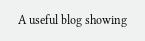A useful blog showing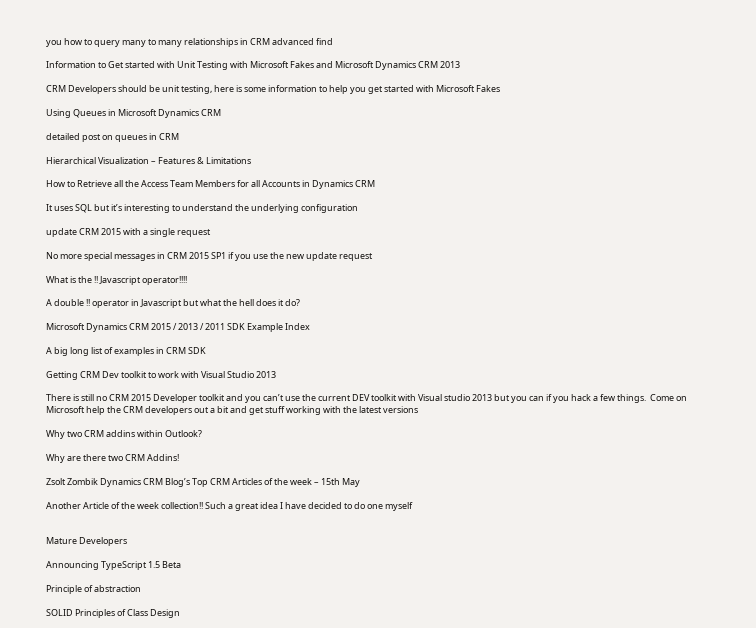you how to query many to many relationships in CRM advanced find

Information to Get started with Unit Testing with Microsoft Fakes and Microsoft Dynamics CRM 2013

CRM Developers should be unit testing, here is some information to help you get started with Microsoft Fakes

Using Queues in Microsoft Dynamics CRM

detailed post on queues in CRM

Hierarchical Visualization – Features & Limitations

How to Retrieve all the Access Team Members for all Accounts in Dynamics CRM

It uses SQL but it’s interesting to understand the underlying configuration

update CRM 2015 with a single request

No more special messages in CRM 2015 SP1 if you use the new update request

What is the !! Javascript operator!!!!

A double !! operator in Javascript but what the hell does it do?

Microsoft Dynamics CRM 2015 / 2013 / 2011 SDK Example Index

A big long list of examples in CRM SDK

Getting CRM Dev toolkit to work with Visual Studio 2013

There is still no CRM 2015 Developer toolkit and you can’t use the current DEV toolkit with Visual studio 2013 but you can if you hack a few things.  Come on Microsoft help the CRM developers out a bit and get stuff working with the latest versions

Why two CRM addins within Outlook?

Why are there two CRM Addins!

Zsolt Zombik Dynamics CRM Blog’s Top CRM Articles of the week – 15th May

Another Article of the week collection!! Such a great idea I have decided to do one myself


Mature Developers

Announcing TypeScript 1.5 Beta

Principle of abstraction

SOLID Principles of Class Design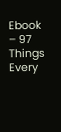Ebook – 97 Things Every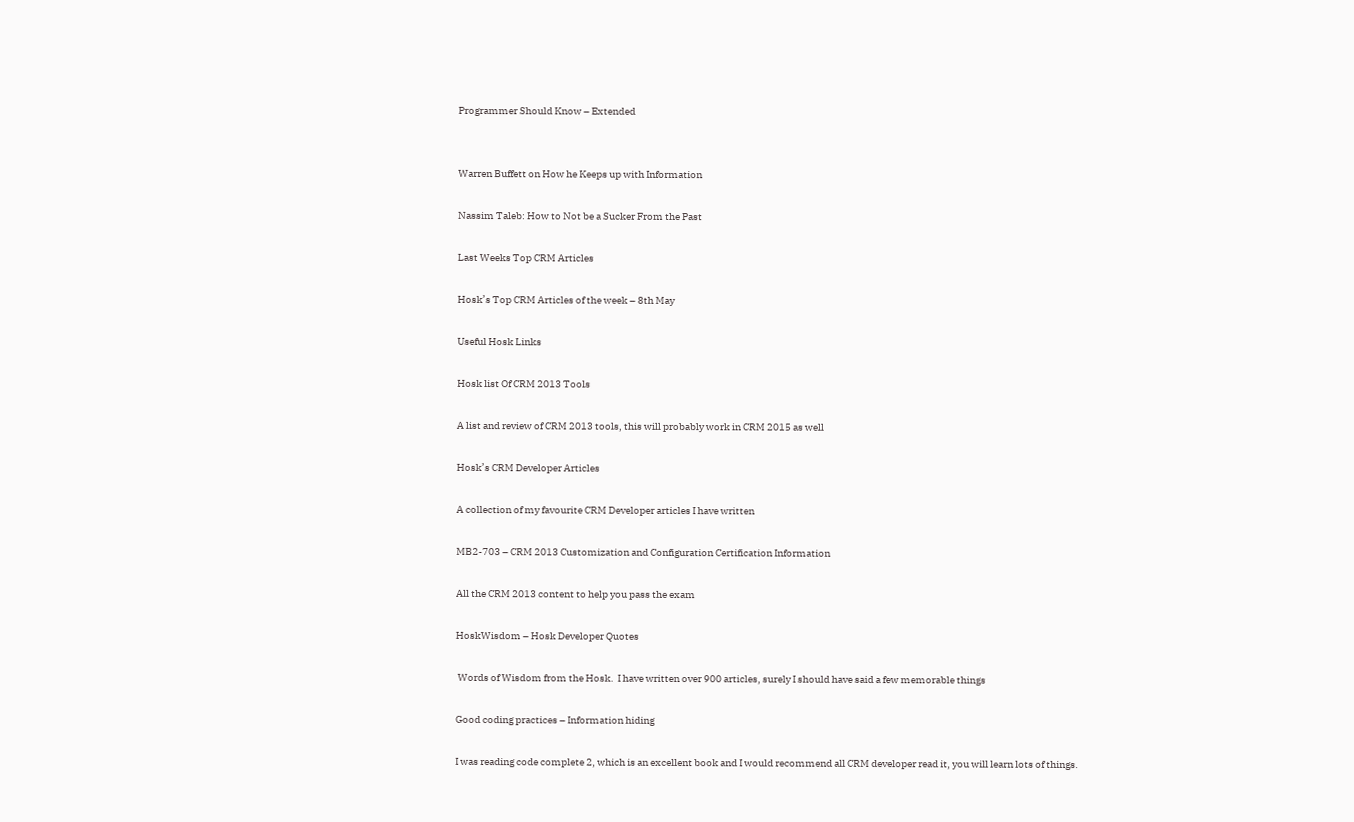Programmer Should Know – Extended


Warren Buffett on How he Keeps up with Information

Nassim Taleb: How to Not be a Sucker From the Past

Last Weeks Top CRM Articles

Hosk’s Top CRM Articles of the week – 8th May

Useful Hosk Links

Hosk list Of CRM 2013 Tools

A list and review of CRM 2013 tools, this will probably work in CRM 2015 as well

Hosk’s CRM Developer Articles

A collection of my favourite CRM Developer articles I have written

MB2-703 – CRM 2013 Customization and Configuration Certification Information

All the CRM 2013 content to help you pass the exam

HoskWisdom – Hosk Developer Quotes

 Words of Wisdom from the Hosk.  I have written over 900 articles, surely I should have said a few memorable things

Good coding practices – Information hiding

I was reading code complete 2, which is an excellent book and I would recommend all CRM developer read it, you will learn lots of things.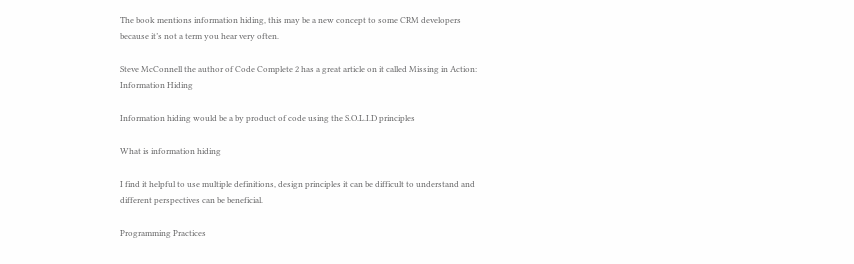The book mentions information hiding, this may be a new concept to some CRM developers because it’s not a term you hear very often.

Steve McConnell the author of Code Complete 2 has a great article on it called Missing in Action: Information Hiding

Information hiding would be a by product of code using the S.O.L.I.D principles

What is information hiding

I find it helpful to use multiple definitions, design principles it can be difficult to understand and different perspectives can be beneficial.

Programming Practices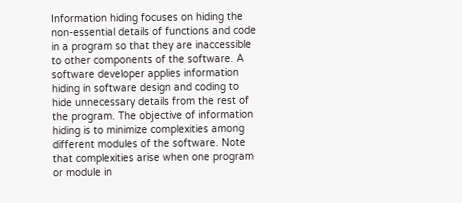Information hiding focuses on hiding the non-essential details of functions and code in a program so that they are inaccessible to other components of the software. A software developer applies information hiding in software design and coding to hide unnecessary details from the rest of the program. The objective of information hiding is to minimize complexities among different modules of the software. Note that complexities arise when one program or module in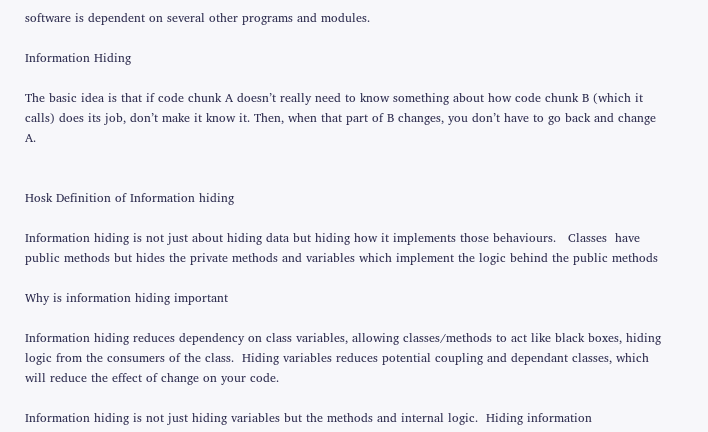software is dependent on several other programs and modules.

Information Hiding

The basic idea is that if code chunk A doesn’t really need to know something about how code chunk B (which it calls) does its job, don’t make it know it. Then, when that part of B changes, you don’t have to go back and change A.


Hosk Definition of Information hiding

Information hiding is not just about hiding data but hiding how it implements those behaviours.   Classes  have public methods but hides the private methods and variables which implement the logic behind the public methods

Why is information hiding important

Information hiding reduces dependency on class variables, allowing classes/methods to act like black boxes, hiding logic from the consumers of the class.  Hiding variables reduces potential coupling and dependant classes, which will reduce the effect of change on your code.

Information hiding is not just hiding variables but the methods and internal logic.  Hiding information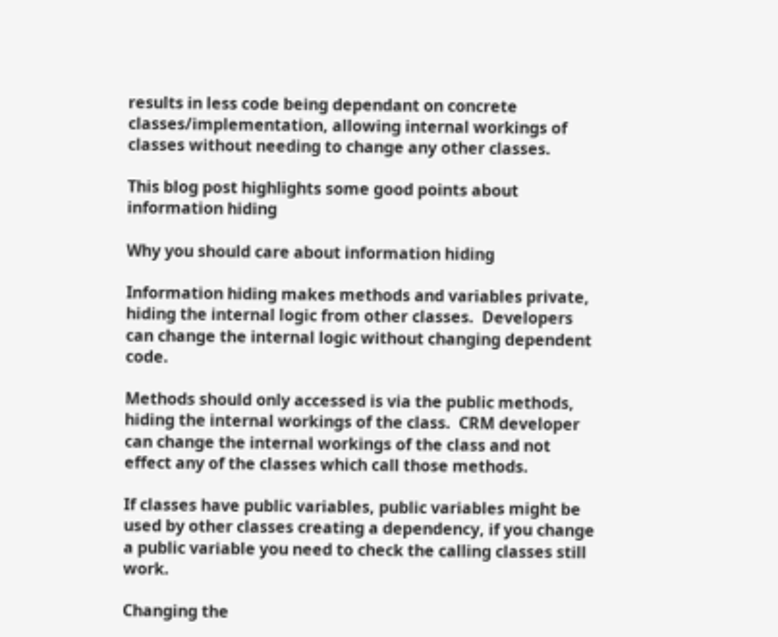results in less code being dependant on concrete classes/implementation, allowing internal workings of classes without needing to change any other classes.

This blog post highlights some good points about information hiding

Why you should care about information hiding

Information hiding makes methods and variables private, hiding the internal logic from other classes.  Developers can change the internal logic without changing dependent code.

Methods should only accessed is via the public methods, hiding the internal workings of the class.  CRM developer can change the internal workings of the class and not effect any of the classes which call those methods.

If classes have public variables, public variables might be used by other classes creating a dependency, if you change a public variable you need to check the calling classes still work.

Changing the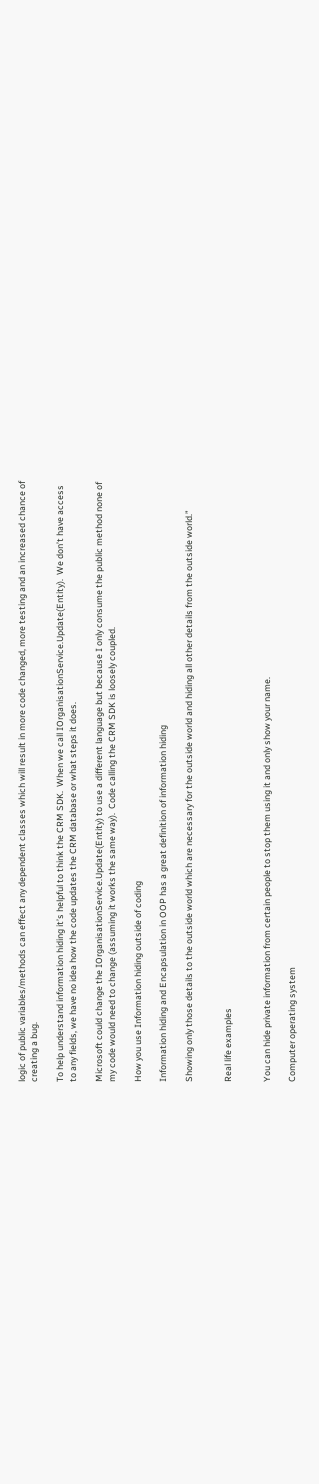logic of public variables/methods can effect any dependent classes which will result in more code changed, more testing and an increased chance of creating a bug.

To help understand information hiding it’s helpful to think the CRM SDK.  When we call IOrganisationService.Update(Entity).  We don’t have access to any fields, we have no idea how the code updates the CRM database or what steps it does.

Microsoft could change the IOrganisationService.Update(Entity) to use a different language but because I only consume the public method none of my code would need to change (assuming it works the same way).  Code calling the CRM SDK is loosely coupled.

How you use Information hiding outside of coding

Information hiding and Encapsulation in OOP has a great definition of information hiding

Showing only those details to the outside world which are necessary for the outside world and hiding all other details from the outside world.”


Real life examples


You can hide private information from certain people to stop them using it and only show your name.

Computer operating system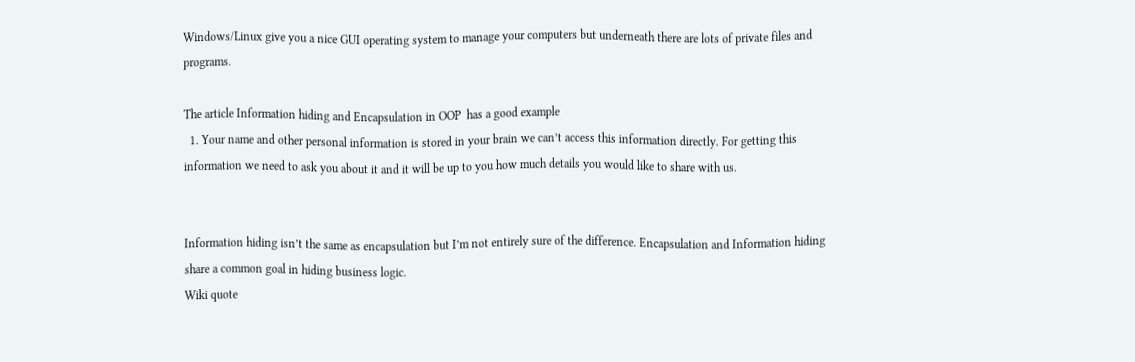Windows/Linux give you a nice GUI operating system to manage your computers but underneath there are lots of private files and programs.

The article Information hiding and Encapsulation in OOP  has a good example
  1. Your name and other personal information is stored in your brain we can’t access this information directly. For getting this information we need to ask you about it and it will be up to you how much details you would like to share with us.


Information hiding isn’t the same as encapsulation but I’m not entirely sure of the difference. Encapsulation and Information hiding share a common goal in hiding business logic.
Wiki quote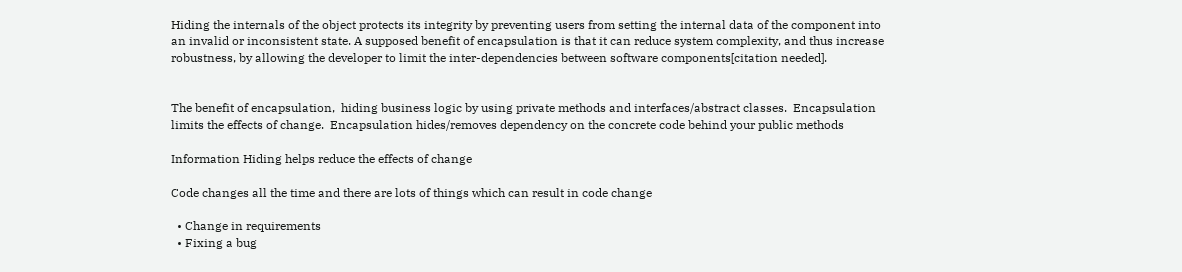Hiding the internals of the object protects its integrity by preventing users from setting the internal data of the component into an invalid or inconsistent state. A supposed benefit of encapsulation is that it can reduce system complexity, and thus increase robustness, by allowing the developer to limit the inter-dependencies between software components[citation needed].


The benefit of encapsulation,  hiding business logic by using private methods and interfaces/abstract classes.  Encapsulation limits the effects of change.  Encapsulation hides/removes dependency on the concrete code behind your public methods

Information Hiding helps reduce the effects of change

Code changes all the time and there are lots of things which can result in code change

  • Change in requirements
  • Fixing a bug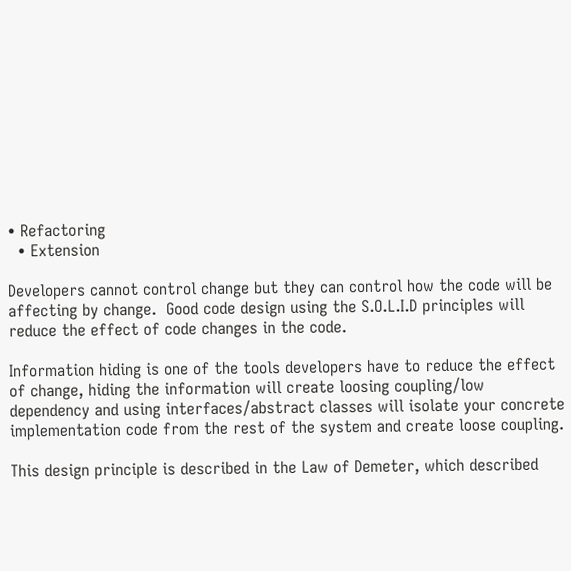• Refactoring
  • Extension

Developers cannot control change but they can control how the code will be affecting by change.  Good code design using the S.O.L.I.D principles will reduce the effect of code changes in the code.

Information hiding is one of the tools developers have to reduce the effect of change, hiding the information will create loosing coupling/low dependency and using interfaces/abstract classes will isolate your concrete implementation code from the rest of the system and create loose coupling.

This design principle is described in the Law of Demeter, which described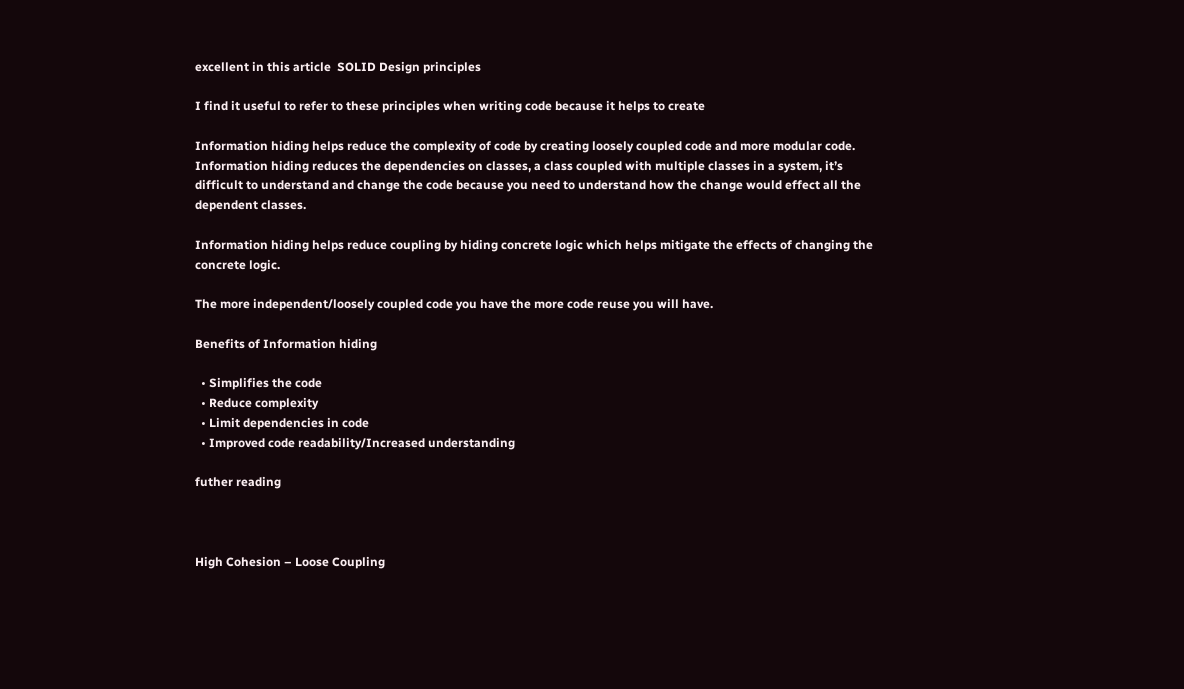excellent in this article  SOLID Design principles

I find it useful to refer to these principles when writing code because it helps to create

Information hiding helps reduce the complexity of code by creating loosely coupled code and more modular code.  Information hiding reduces the dependencies on classes, a class coupled with multiple classes in a system, it’s difficult to understand and change the code because you need to understand how the change would effect all the dependent classes.

Information hiding helps reduce coupling by hiding concrete logic which helps mitigate the effects of changing the concrete logic.

The more independent/loosely coupled code you have the more code reuse you will have.

Benefits of Information hiding

  • Simplifies the code
  • Reduce complexity
  • Limit dependencies in code
  • Improved code readability/Increased understanding

futher reading



High Cohesion – Loose Coupling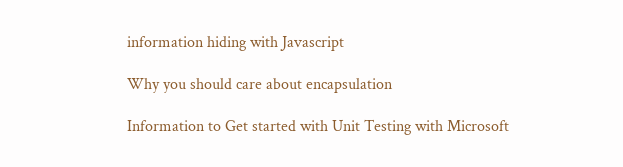information hiding with Javascript

Why you should care about encapsulation

Information to Get started with Unit Testing with Microsoft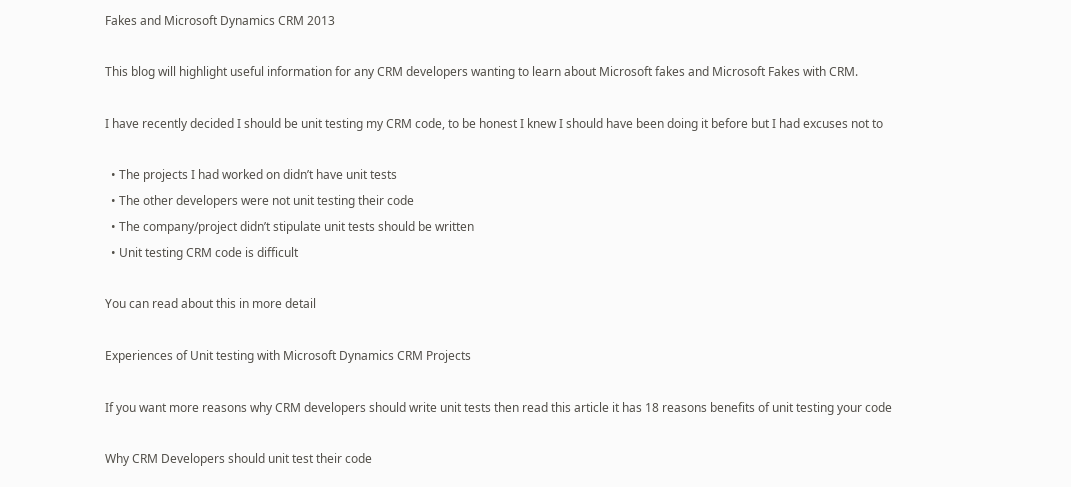Fakes and Microsoft Dynamics CRM 2013

This blog will highlight useful information for any CRM developers wanting to learn about Microsoft fakes and Microsoft Fakes with CRM.

I have recently decided I should be unit testing my CRM code, to be honest I knew I should have been doing it before but I had excuses not to

  • The projects I had worked on didn’t have unit tests
  • The other developers were not unit testing their code
  • The company/project didn’t stipulate unit tests should be written
  • Unit testing CRM code is difficult

You can read about this in more detail

Experiences of Unit testing with Microsoft Dynamics CRM Projects

If you want more reasons why CRM developers should write unit tests then read this article it has 18 reasons benefits of unit testing your code

Why CRM Developers should unit test their code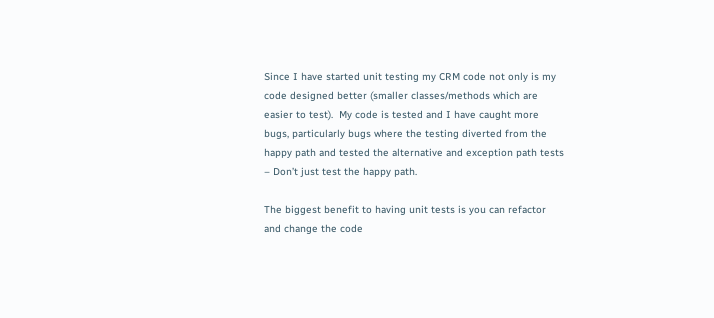Since I have started unit testing my CRM code not only is my code designed better (smaller classes/methods which are easier to test).  My code is tested and I have caught more bugs, particularly bugs where the testing diverted from the happy path and tested the alternative and exception path tests – Don’t just test the happy path.

The biggest benefit to having unit tests is you can refactor and change the code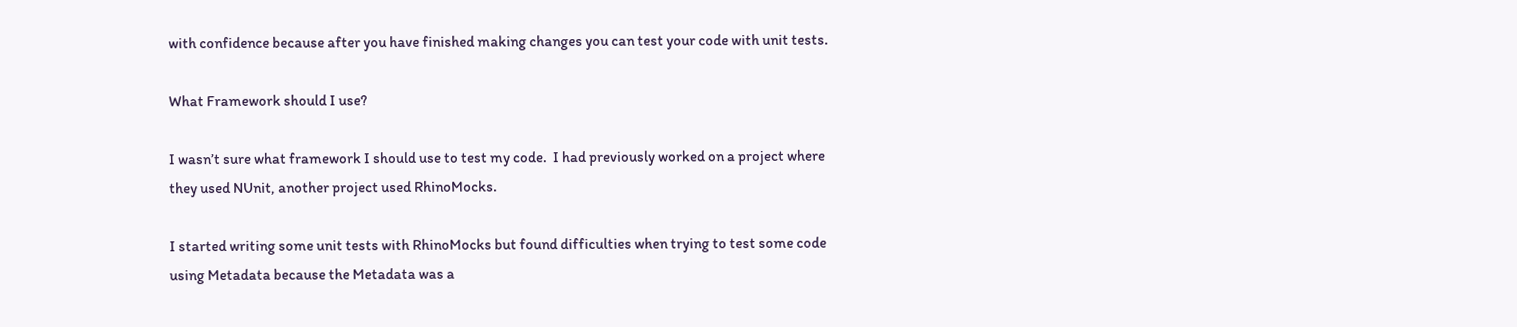with confidence because after you have finished making changes you can test your code with unit tests.

What Framework should I use?

I wasn’t sure what framework I should use to test my code.  I had previously worked on a project where they used NUnit, another project used RhinoMocks.

I started writing some unit tests with RhinoMocks but found difficulties when trying to test some code using Metadata because the Metadata was a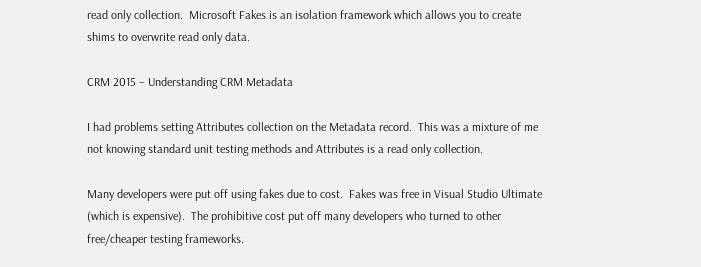read only collection.  Microsoft Fakes is an isolation framework which allows you to create shims to overwrite read only data.

CRM 2015 – Understanding CRM Metadata

I had problems setting Attributes collection on the Metadata record.  This was a mixture of me not knowing standard unit testing methods and Attributes is a read only collection.

Many developers were put off using fakes due to cost.  Fakes was free in Visual Studio Ultimate (which is expensive).  The prohibitive cost put off many developers who turned to other free/cheaper testing frameworks.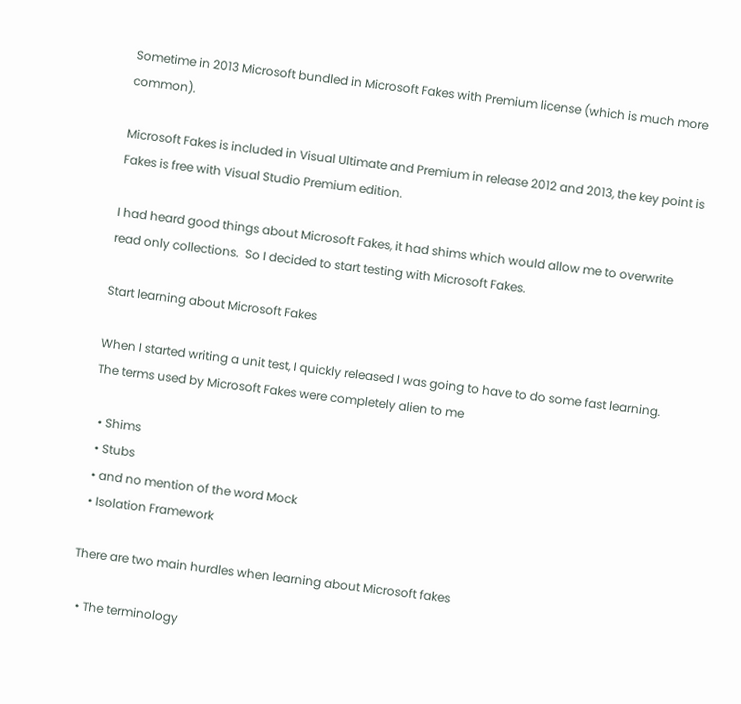Sometime in 2013 Microsoft bundled in Microsoft Fakes with Premium license (which is much more common).

Microsoft Fakes is included in Visual Ultimate and Premium in release 2012 and 2013, the key point is Fakes is free with Visual Studio Premium edition.

I had heard good things about Microsoft Fakes, it had shims which would allow me to overwrite read only collections.  So I decided to start testing with Microsoft Fakes.

Start learning about Microsoft Fakes

When I started writing a unit test, I quickly released I was going to have to do some fast learning.  The terms used by Microsoft Fakes were completely alien to me

  • Shims
  • Stubs
  • and no mention of the word Mock
  • Isolation Framework

There are two main hurdles when learning about Microsoft fakes

  • The terminology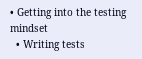• Getting into the testing mindset
  • Writing tests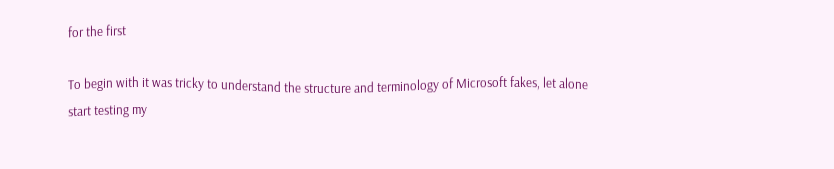for the first

To begin with it was tricky to understand the structure and terminology of Microsoft fakes, let alone start testing my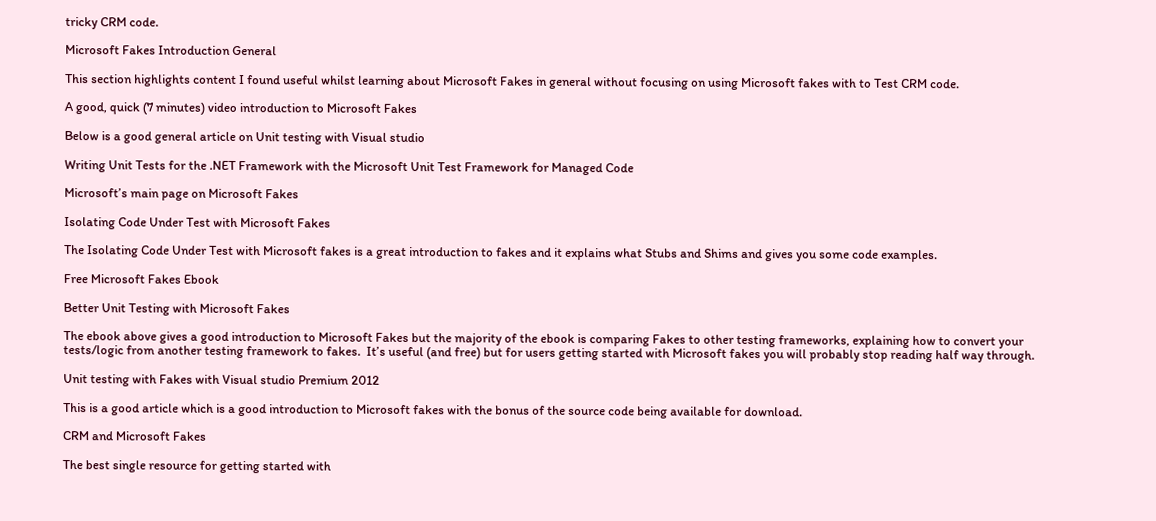tricky CRM code.

Microsoft Fakes Introduction General

This section highlights content I found useful whilst learning about Microsoft Fakes in general without focusing on using Microsoft fakes with to Test CRM code.

A good, quick (7 minutes) video introduction to Microsoft Fakes

Below is a good general article on Unit testing with Visual studio

Writing Unit Tests for the .NET Framework with the Microsoft Unit Test Framework for Managed Code

Microsoft’s main page on Microsoft Fakes

Isolating Code Under Test with Microsoft Fakes

The Isolating Code Under Test with Microsoft fakes is a great introduction to fakes and it explains what Stubs and Shims and gives you some code examples.

Free Microsoft Fakes Ebook

Better Unit Testing with Microsoft Fakes

The ebook above gives a good introduction to Microsoft Fakes but the majority of the ebook is comparing Fakes to other testing frameworks, explaining how to convert your tests/logic from another testing framework to fakes.  It’s useful (and free) but for users getting started with Microsoft fakes you will probably stop reading half way through.

Unit testing with Fakes with Visual studio Premium 2012

This is a good article which is a good introduction to Microsoft fakes with the bonus of the source code being available for download.

CRM and Microsoft Fakes

The best single resource for getting started with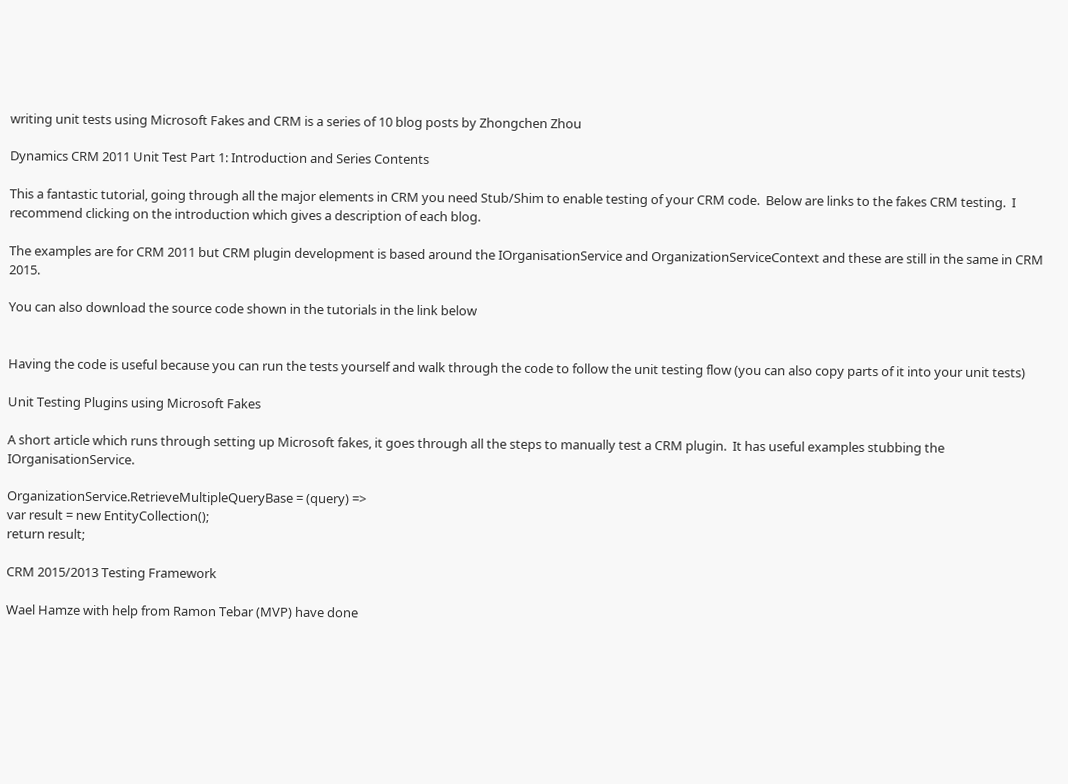writing unit tests using Microsoft Fakes and CRM is a series of 10 blog posts by Zhongchen Zhou

Dynamics CRM 2011 Unit Test Part 1: Introduction and Series Contents

This a fantastic tutorial, going through all the major elements in CRM you need Stub/Shim to enable testing of your CRM code.  Below are links to the fakes CRM testing.  I recommend clicking on the introduction which gives a description of each blog.

The examples are for CRM 2011 but CRM plugin development is based around the IOrganisationService and OrganizationServiceContext and these are still in the same in CRM 2015.

You can also download the source code shown in the tutorials in the link below


Having the code is useful because you can run the tests yourself and walk through the code to follow the unit testing flow (you can also copy parts of it into your unit tests)

Unit Testing Plugins using Microsoft Fakes

A short article which runs through setting up Microsoft fakes, it goes through all the steps to manually test a CRM plugin.  It has useful examples stubbing the IOrganisationService.

OrganizationService.RetrieveMultipleQueryBase = (query) =>
var result = new EntityCollection();
return result;

CRM 2015/2013 Testing Framework

Wael Hamze with help from Ramon Tebar (MVP) have done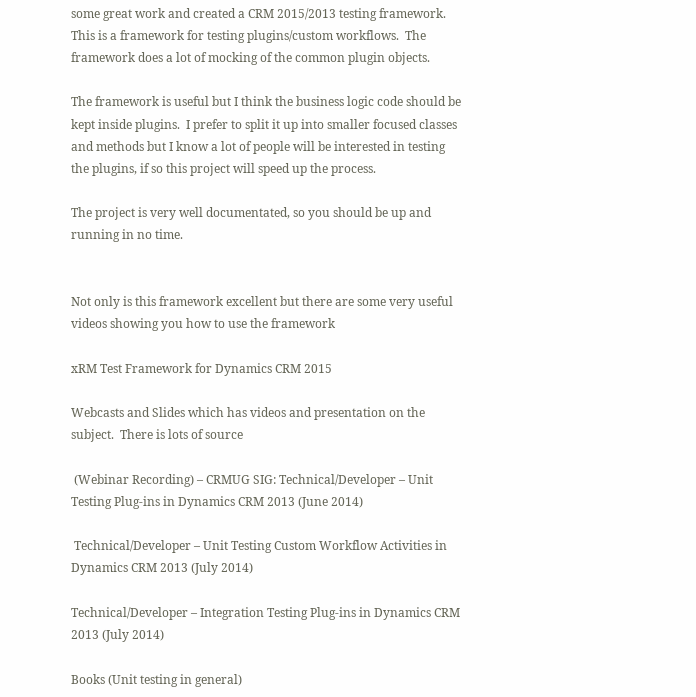some great work and created a CRM 2015/2013 testing framework.  This is a framework for testing plugins/custom workflows.  The framework does a lot of mocking of the common plugin objects.

The framework is useful but I think the business logic code should be kept inside plugins.  I prefer to split it up into smaller focused classes and methods but I know a lot of people will be interested in testing the plugins, if so this project will speed up the process.

The project is very well documentated, so you should be up and running in no time.


Not only is this framework excellent but there are some very useful videos showing you how to use the framework

xRM Test Framework for Dynamics CRM 2015

Webcasts and Slides which has videos and presentation on the subject.  There is lots of source

 (Webinar Recording) – CRMUG SIG: Technical/Developer – Unit Testing Plug-ins in Dynamics CRM 2013 (June 2014)

 Technical/Developer – Unit Testing Custom Workflow Activities in Dynamics CRM 2013 (July 2014)

Technical/Developer – Integration Testing Plug-ins in Dynamics CRM 2013 (July 2014)

Books (Unit testing in general)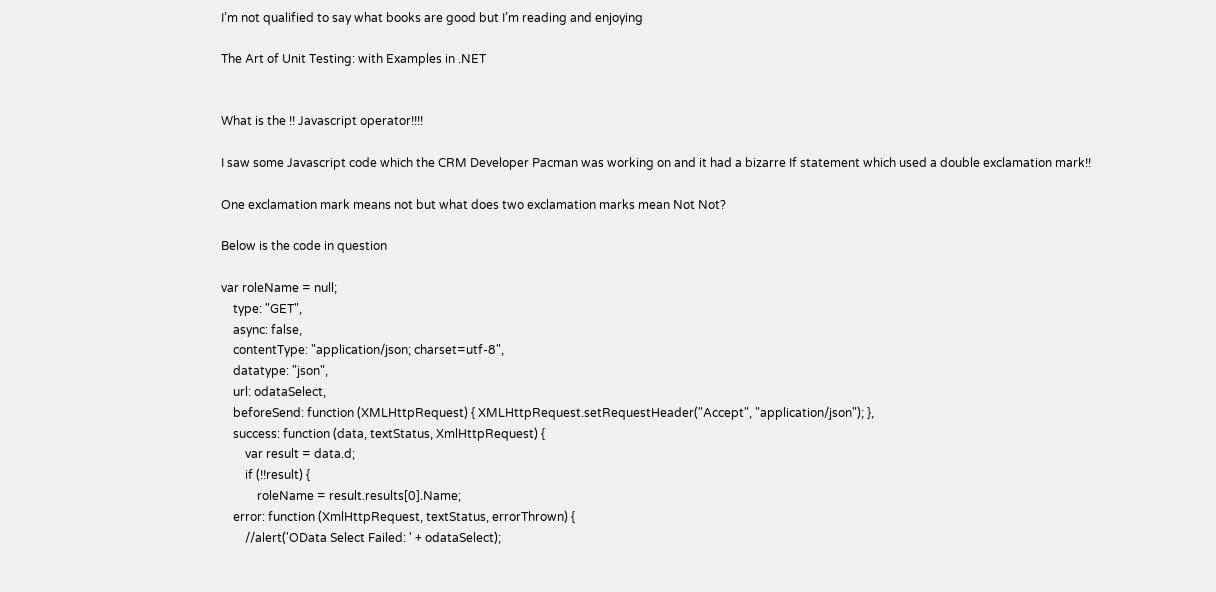I’m not qualified to say what books are good but I’m reading and enjoying

The Art of Unit Testing: with Examples in .NET


What is the !! Javascript operator!!!!

I saw some Javascript code which the CRM Developer Pacman was working on and it had a bizarre If statement which used a double exclamation mark!!

One exclamation mark means not but what does two exclamation marks mean Not Not?

Below is the code in question

var roleName = null;
    type: "GET",
    async: false,
    contentType: "application/json; charset=utf-8",
    datatype: "json",
    url: odataSelect,
    beforeSend: function (XMLHttpRequest) { XMLHttpRequest.setRequestHeader("Accept", "application/json"); },
    success: function (data, textStatus, XmlHttpRequest) {
        var result = data.d;
        if (!!result) {
            roleName = result.results[0].Name;
    error: function (XmlHttpRequest, textStatus, errorThrown) {
        //alert('OData Select Failed: ' + odataSelect);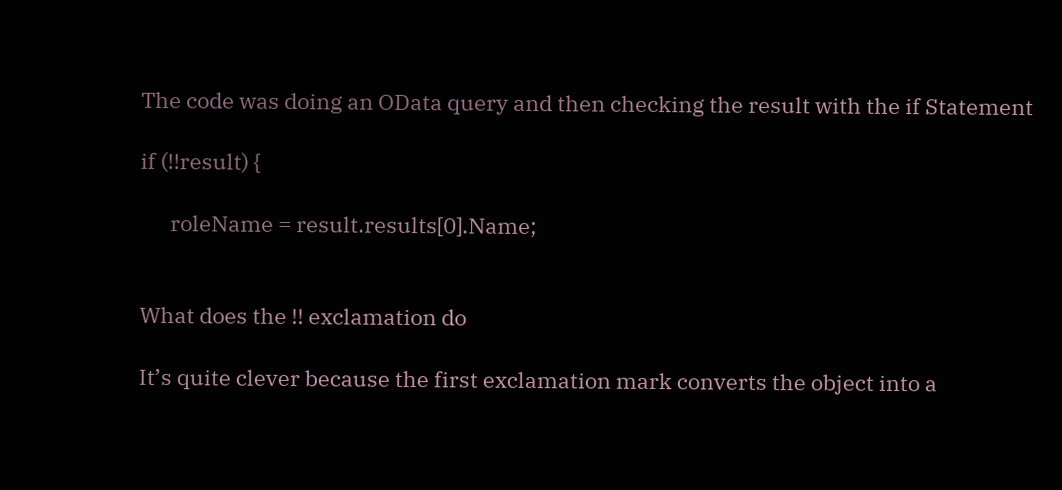The code was doing an OData query and then checking the result with the if Statement

if (!!result) {

      roleName = result.results[0].Name;


What does the !! exclamation do

It’s quite clever because the first exclamation mark converts the object into a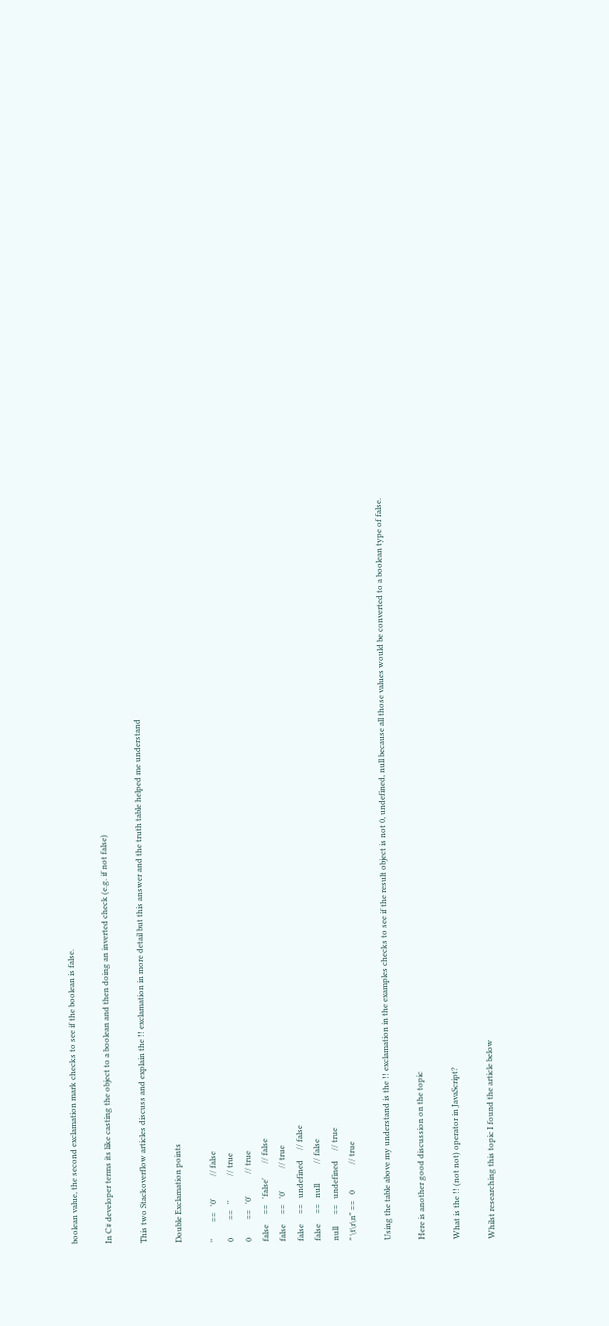boolean value, the second exclamation mark checks to see if the boolean is false.

In C# developer terms its like casting the object to a boolean and then doing an inverted check (e.g. if not false)

This two Stackoverflow articles discuss and explain the !! exclamation in more detail but this answer and the truth table helped me understand

Double Exclamation points

''        ==   '0'           // false
0         ==   ''            // true
0         ==   '0'           // true
false     ==   'false'       // false
false     ==   '0'           // true
false     ==   undefined     // false
false     ==   null          // false
null      ==   undefined     // true
" \t\r\n" ==   0             // true

Using the table above my understand is the !! exclamation in the examples checks to see if the result object is not 0, undefined, null because all those values would be converted to a boolean type of false.

Here is another good discussion on the topic

What is the !! (not not) operator in JavaScript?

Whilst researching this topic I found the article below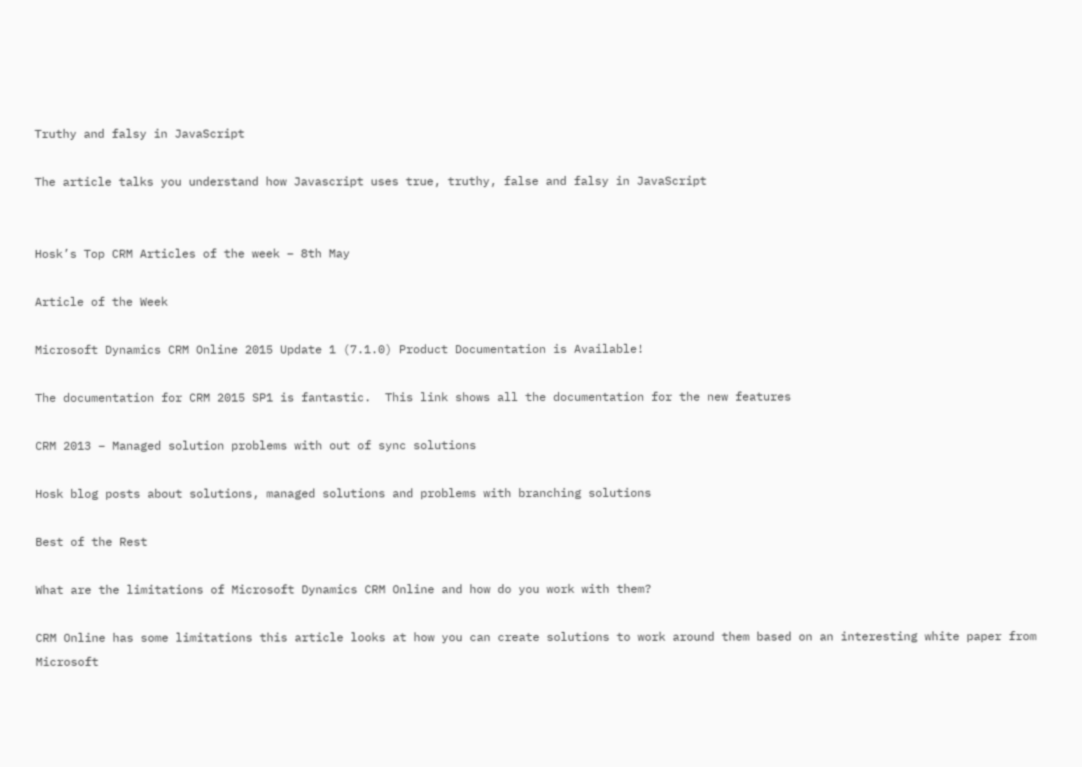Truthy and falsy in JavaScript

The article talks you understand how Javascript uses true, truthy, false and falsy in JavaScript


Hosk’s Top CRM Articles of the week – 8th May

Article of the Week

Microsoft Dynamics CRM Online 2015 Update 1 (7.1.0) Product Documentation is Available!

The documentation for CRM 2015 SP1 is fantastic.  This link shows all the documentation for the new features

CRM 2013 – Managed solution problems with out of sync solutions

Hosk blog posts about solutions, managed solutions and problems with branching solutions

Best of the Rest

What are the limitations of Microsoft Dynamics CRM Online and how do you work with them?

CRM Online has some limitations this article looks at how you can create solutions to work around them based on an interesting white paper from Microsoft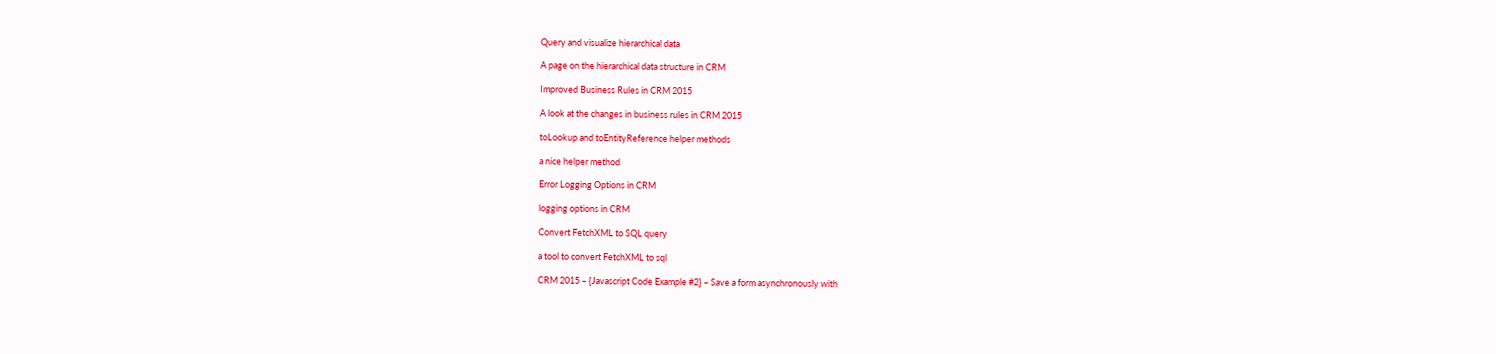Query and visualize hierarchical data

A page on the hierarchical data structure in CRM

Improved Business Rules in CRM 2015

A look at the changes in business rules in CRM 2015

toLookup and toEntityReference helper methods

a nice helper method

Error Logging Options in CRM

logging options in CRM

Convert FetchXML to SQL query

a tool to convert FetchXML to sql

CRM 2015 – {Javascript Code Example #2} – Save a form asynchronously with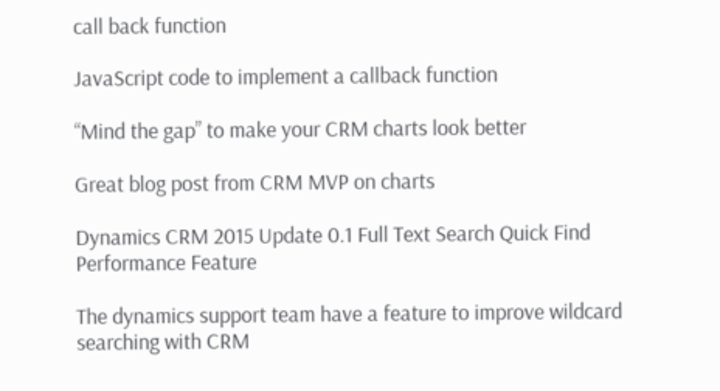call back function

JavaScript code to implement a callback function

“Mind the gap” to make your CRM charts look better

Great blog post from CRM MVP on charts

Dynamics CRM 2015 Update 0.1 Full Text Search Quick Find Performance Feature

The dynamics support team have a feature to improve wildcard searching with CRM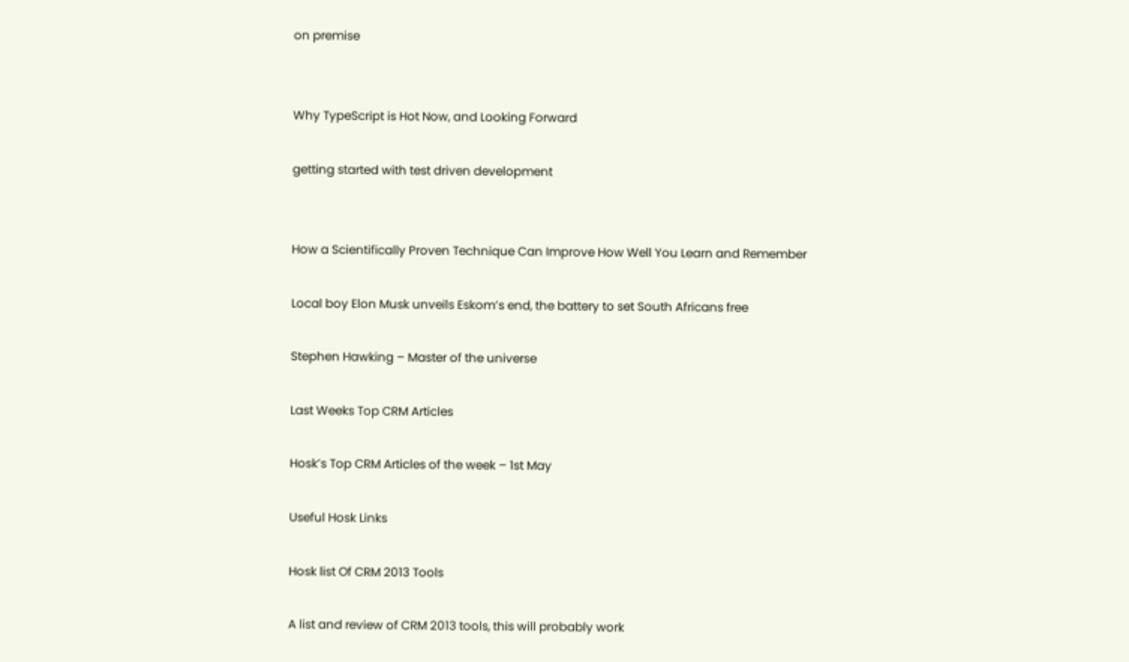on premise


Why TypeScript is Hot Now, and Looking Forward

getting started with test driven development


How a Scientifically Proven Technique Can Improve How Well You Learn and Remember

Local boy Elon Musk unveils Eskom’s end, the battery to set South Africans free

Stephen Hawking – Master of the universe

Last Weeks Top CRM Articles

Hosk’s Top CRM Articles of the week – 1st May

Useful Hosk Links

Hosk list Of CRM 2013 Tools

A list and review of CRM 2013 tools, this will probably work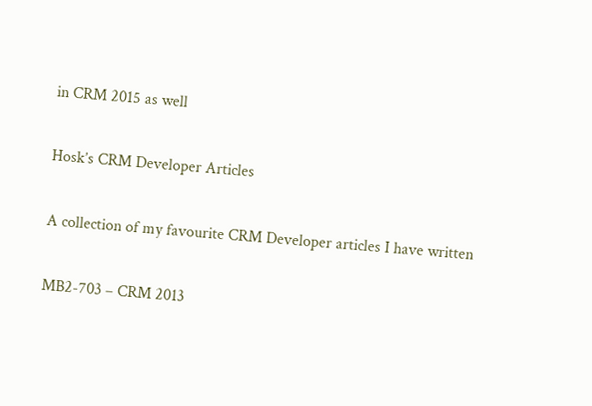in CRM 2015 as well

Hosk’s CRM Developer Articles

A collection of my favourite CRM Developer articles I have written

MB2-703 – CRM 2013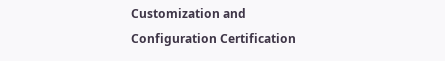Customization and Configuration Certification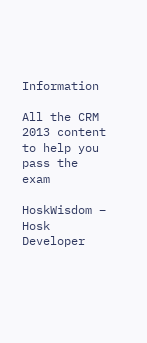Information

All the CRM 2013 content to help you pass the exam

HoskWisdom – Hosk Developer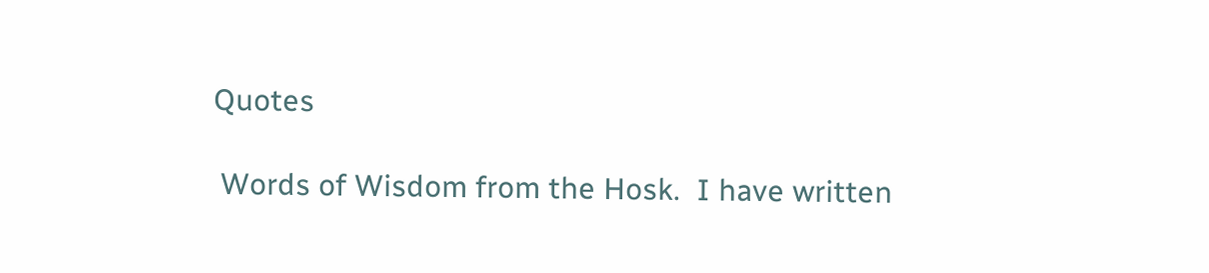Quotes

 Words of Wisdom from the Hosk.  I have written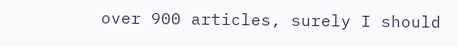over 900 articles, surely I should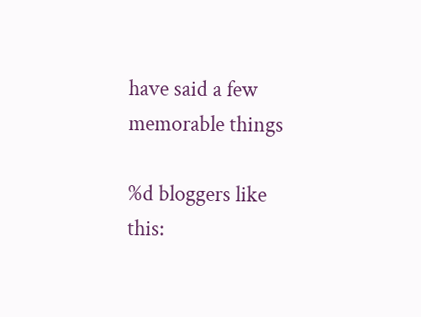have said a few memorable things

%d bloggers like this: